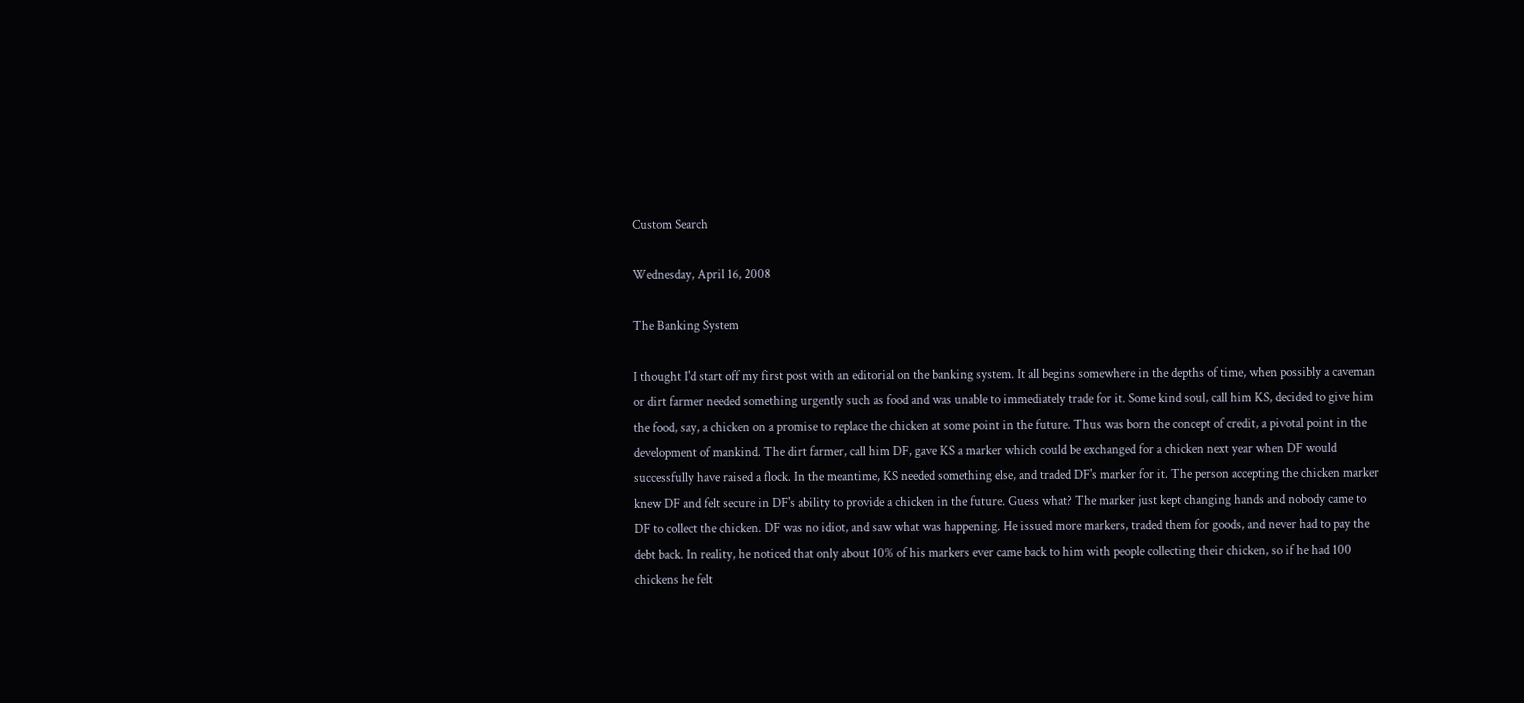Custom Search

Wednesday, April 16, 2008

The Banking System

I thought I'd start off my first post with an editorial on the banking system. It all begins somewhere in the depths of time, when possibly a caveman or dirt farmer needed something urgently such as food and was unable to immediately trade for it. Some kind soul, call him KS, decided to give him the food, say, a chicken on a promise to replace the chicken at some point in the future. Thus was born the concept of credit, a pivotal point in the development of mankind. The dirt farmer, call him DF, gave KS a marker which could be exchanged for a chicken next year when DF would successfully have raised a flock. In the meantime, KS needed something else, and traded DF's marker for it. The person accepting the chicken marker knew DF and felt secure in DF's ability to provide a chicken in the future. Guess what? The marker just kept changing hands and nobody came to DF to collect the chicken. DF was no idiot, and saw what was happening. He issued more markers, traded them for goods, and never had to pay the debt back. In reality, he noticed that only about 10% of his markers ever came back to him with people collecting their chicken, so if he had 100 chickens he felt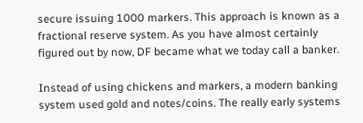secure issuing 1000 markers. This approach is known as a fractional reserve system. As you have almost certainly figured out by now, DF became what we today call a banker.

Instead of using chickens and markers, a modern banking system used gold and notes/coins. The really early systems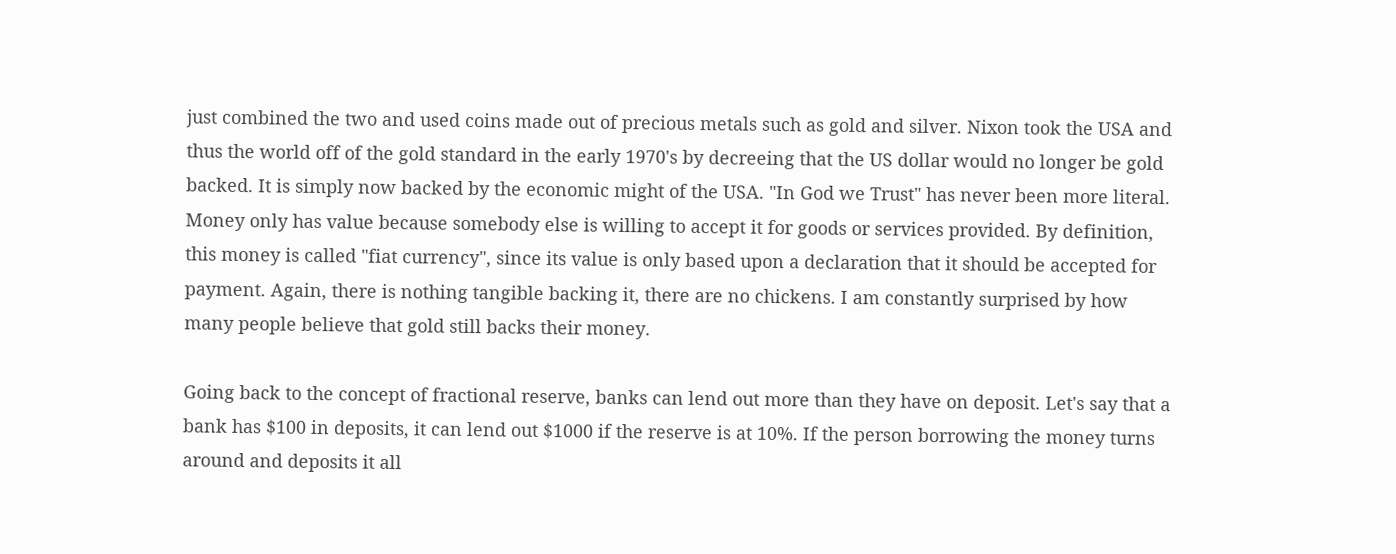just combined the two and used coins made out of precious metals such as gold and silver. Nixon took the USA and thus the world off of the gold standard in the early 1970's by decreeing that the US dollar would no longer be gold backed. It is simply now backed by the economic might of the USA. "In God we Trust" has never been more literal. Money only has value because somebody else is willing to accept it for goods or services provided. By definition, this money is called "fiat currency", since its value is only based upon a declaration that it should be accepted for payment. Again, there is nothing tangible backing it, there are no chickens. I am constantly surprised by how many people believe that gold still backs their money.

Going back to the concept of fractional reserve, banks can lend out more than they have on deposit. Let's say that a bank has $100 in deposits, it can lend out $1000 if the reserve is at 10%. If the person borrowing the money turns around and deposits it all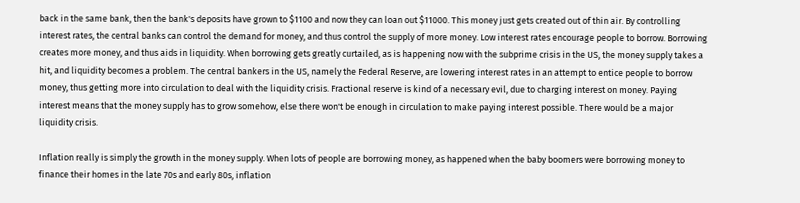back in the same bank, then the bank's deposits have grown to $1100 and now they can loan out $11000. This money just gets created out of thin air. By controlling interest rates, the central banks can control the demand for money, and thus control the supply of more money. Low interest rates encourage people to borrow. Borrowing creates more money, and thus aids in liquidity. When borrowing gets greatly curtailed, as is happening now with the subprime crisis in the US, the money supply takes a hit, and liquidity becomes a problem. The central bankers in the US, namely the Federal Reserve, are lowering interest rates in an attempt to entice people to borrow money, thus getting more into circulation to deal with the liquidity crisis. Fractional reserve is kind of a necessary evil, due to charging interest on money. Paying interest means that the money supply has to grow somehow, else there won't be enough in circulation to make paying interest possible. There would be a major liquidity crisis.

Inflation really is simply the growth in the money supply. When lots of people are borrowing money, as happened when the baby boomers were borrowing money to finance their homes in the late 70s and early 80s, inflation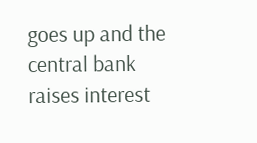goes up and the central bank raises interest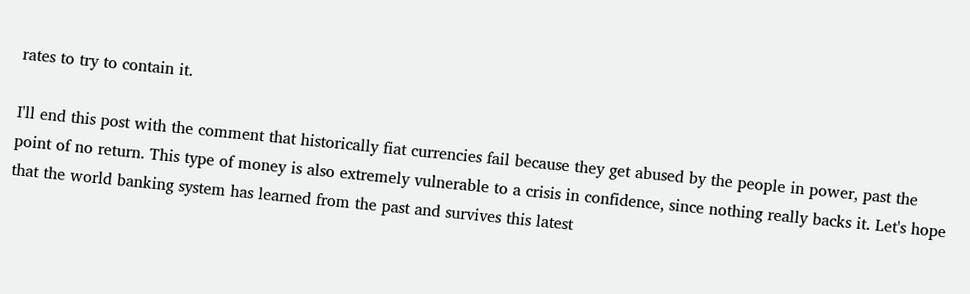rates to try to contain it.

I'll end this post with the comment that historically fiat currencies fail because they get abused by the people in power, past the point of no return. This type of money is also extremely vulnerable to a crisis in confidence, since nothing really backs it. Let's hope that the world banking system has learned from the past and survives this latest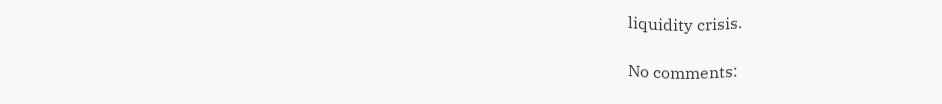liquidity crisis.

No comments: